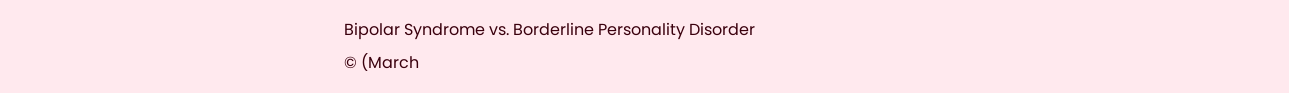Bipolar Syndrome vs. Borderline Personality Disorder
© (March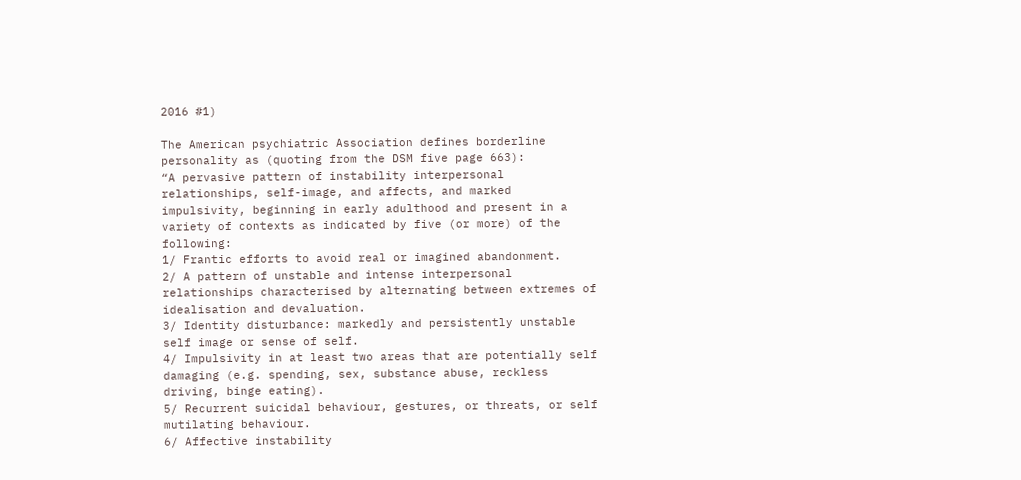2016 #1)

The American psychiatric Association defines borderline personality as (quoting from the DSM five page 663):
“A pervasive pattern of instability interpersonal relationships, self-image, and affects, and marked impulsivity, beginning in early adulthood and present in a variety of contexts as indicated by five (or more) of the following:
1/ Frantic efforts to avoid real or imagined abandonment.
2/ A pattern of unstable and intense interpersonal relationships characterised by alternating between extremes of idealisation and devaluation.
3/ Identity disturbance: markedly and persistently unstable self image or sense of self.
4/ Impulsivity in at least two areas that are potentially self damaging (e.g. spending, sex, substance abuse, reckless driving, binge eating).
5/ Recurrent suicidal behaviour, gestures, or threats, or self mutilating behaviour.
6/ Affective instability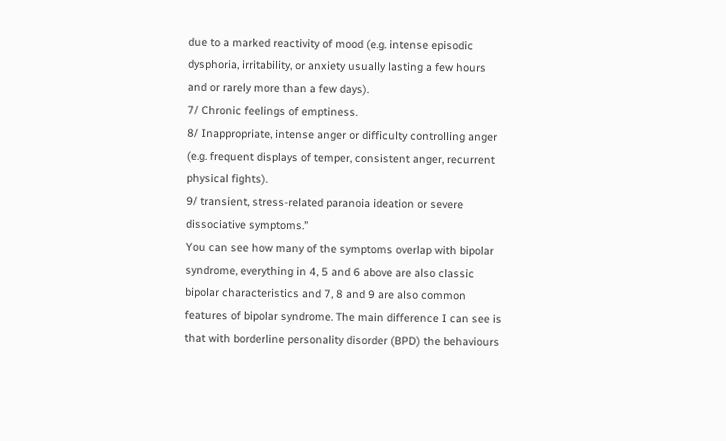due to a marked reactivity of mood (e.g. intense episodic dysphoria, irritability, or anxiety usually lasting a few hours and or rarely more than a few days).
7/ Chronic feelings of emptiness.
8/ Inappropriate, intense anger or difficulty controlling anger (e.g. frequent displays of temper, consistent anger, recurrent physical fights).
9/ transient, stress-related paranoia ideation or severe dissociative symptoms.”
You can see how many of the symptoms overlap with bipolar syndrome, everything in 4, 5 and 6 above are also classic bipolar characteristics and 7, 8 and 9 are also common features of bipolar syndrome. The main difference I can see is that with borderline personality disorder (BPD) the behaviours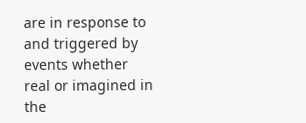are in response to and triggered by events whether real or imagined in the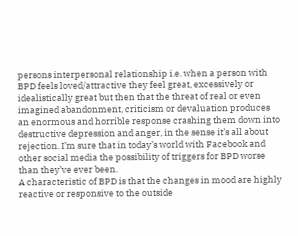persons interpersonal relationship i.e. when a person with BPD feels loved/attractive they feel great, excessively or idealistically great but then that the threat of real or even imagined abandonment, criticism or devaluation produces an enormous and horrible response crashing them down into destructive depression and anger, in the sense it’s all about rejection. I’m sure that in today’s world with Facebook and other social media the possibility of triggers for BPD worse than they’ve ever been.
A characteristic of BPD is that the changes in mood are highly reactive or responsive to the outside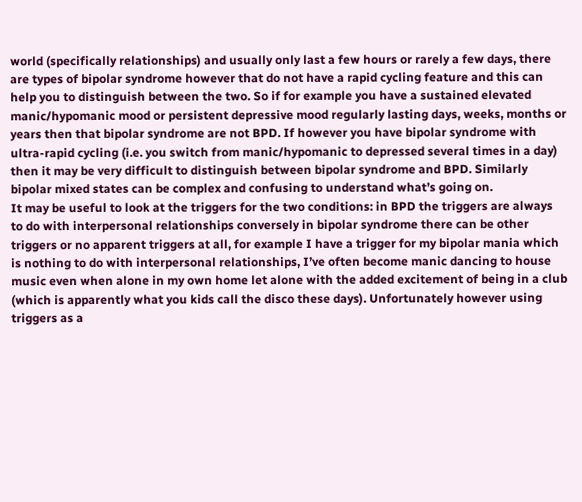world (specifically relationships) and usually only last a few hours or rarely a few days, there are types of bipolar syndrome however that do not have a rapid cycling feature and this can help you to distinguish between the two. So if for example you have a sustained elevated manic/hypomanic mood or persistent depressive mood regularly lasting days, weeks, months or years then that bipolar syndrome are not BPD. If however you have bipolar syndrome with ultra-rapid cycling (i.e. you switch from manic/hypomanic to depressed several times in a day) then it may be very difficult to distinguish between bipolar syndrome and BPD. Similarly bipolar mixed states can be complex and confusing to understand what’s going on.
It may be useful to look at the triggers for the two conditions: in BPD the triggers are always to do with interpersonal relationships conversely in bipolar syndrome there can be other triggers or no apparent triggers at all, for example I have a trigger for my bipolar mania which is nothing to do with interpersonal relationships, I’ve often become manic dancing to house music even when alone in my own home let alone with the added excitement of being in a club (which is apparently what you kids call the disco these days). Unfortunately however using triggers as a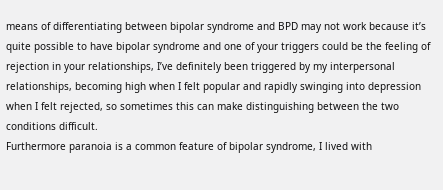means of differentiating between bipolar syndrome and BPD may not work because it’s quite possible to have bipolar syndrome and one of your triggers could be the feeling of rejection in your relationships, I’ve definitely been triggered by my interpersonal relationships, becoming high when I felt popular and rapidly swinging into depression when I felt rejected, so sometimes this can make distinguishing between the two conditions difficult.
Furthermore paranoia is a common feature of bipolar syndrome, I lived with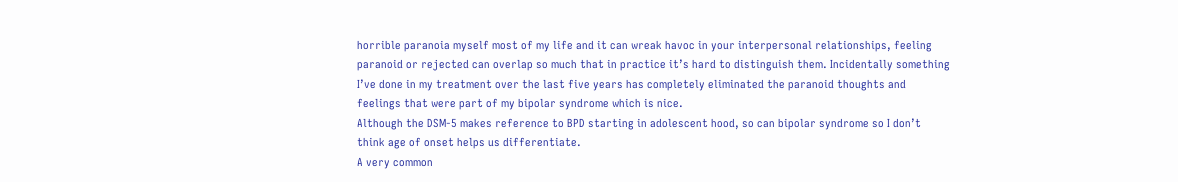horrible paranoia myself most of my life and it can wreak havoc in your interpersonal relationships, feeling paranoid or rejected can overlap so much that in practice it’s hard to distinguish them. Incidentally something I’ve done in my treatment over the last five years has completely eliminated the paranoid thoughts and feelings that were part of my bipolar syndrome which is nice.
Although the DSM-5 makes reference to BPD starting in adolescent hood, so can bipolar syndrome so I don’t think age of onset helps us differentiate.
A very common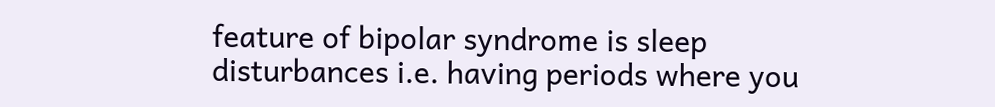feature of bipolar syndrome is sleep disturbances i.e. having periods where you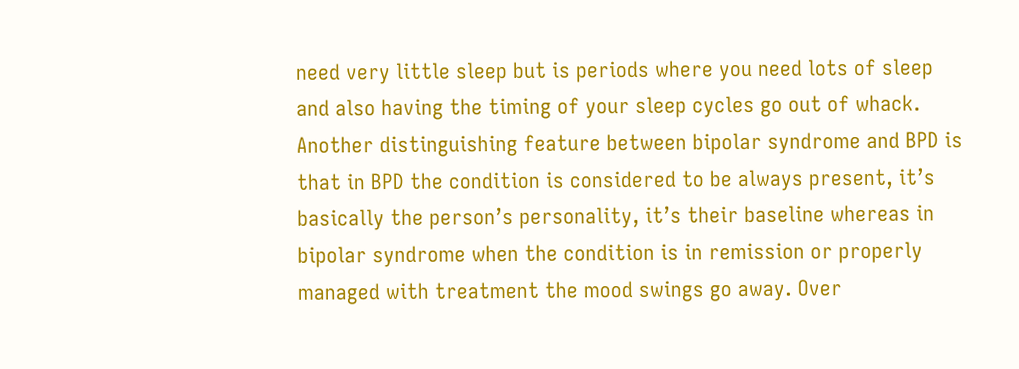need very little sleep but is periods where you need lots of sleep and also having the timing of your sleep cycles go out of whack.
Another distinguishing feature between bipolar syndrome and BPD is that in BPD the condition is considered to be always present, it’s basically the person’s personality, it’s their baseline whereas in bipolar syndrome when the condition is in remission or properly managed with treatment the mood swings go away. Over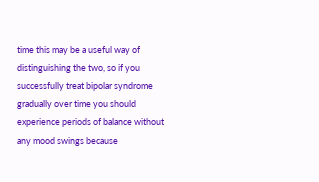time this may be a useful way of distinguishing the two, so if you successfully treat bipolar syndrome gradually over time you should experience periods of balance without any mood swings because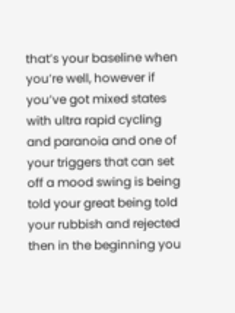that’s your baseline when you’re well, however if you’ve got mixed states with ultra rapid cycling and paranoia and one of your triggers that can set off a mood swing is being told your great being told your rubbish and rejected then in the beginning you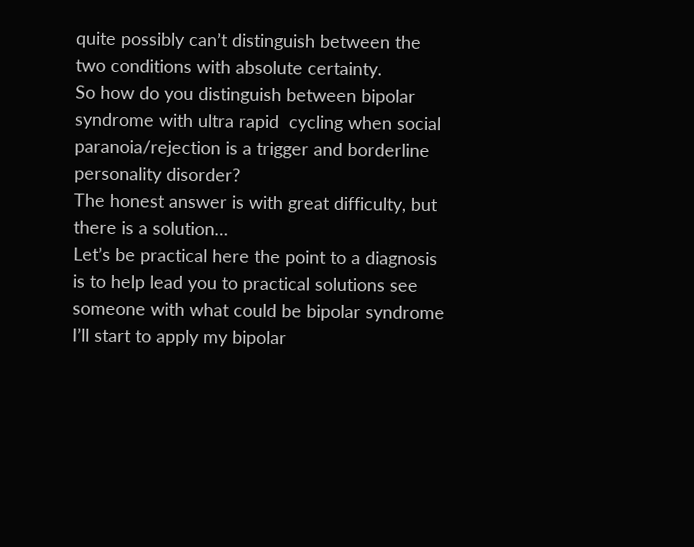quite possibly can’t distinguish between the two conditions with absolute certainty.
So how do you distinguish between bipolar syndrome with ultra rapid  cycling when social paranoia/rejection is a trigger and borderline personality disorder?
The honest answer is with great difficulty, but there is a solution…
Let’s be practical here the point to a diagnosis is to help lead you to practical solutions see someone with what could be bipolar syndrome I’ll start to apply my bipolar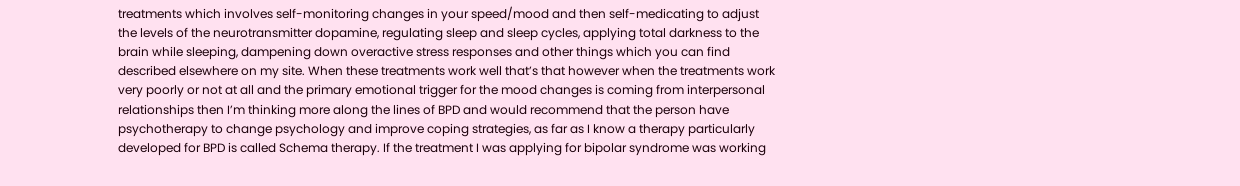treatments which involves self-monitoring changes in your speed/mood and then self-medicating to adjust the levels of the neurotransmitter dopamine, regulating sleep and sleep cycles, applying total darkness to the brain while sleeping, dampening down overactive stress responses and other things which you can find described elsewhere on my site. When these treatments work well that’s that however when the treatments work very poorly or not at all and the primary emotional trigger for the mood changes is coming from interpersonal relationships then I’m thinking more along the lines of BPD and would recommend that the person have psychotherapy to change psychology and improve coping strategies, as far as I know a therapy particularly developed for BPD is called Schema therapy. If the treatment I was applying for bipolar syndrome was working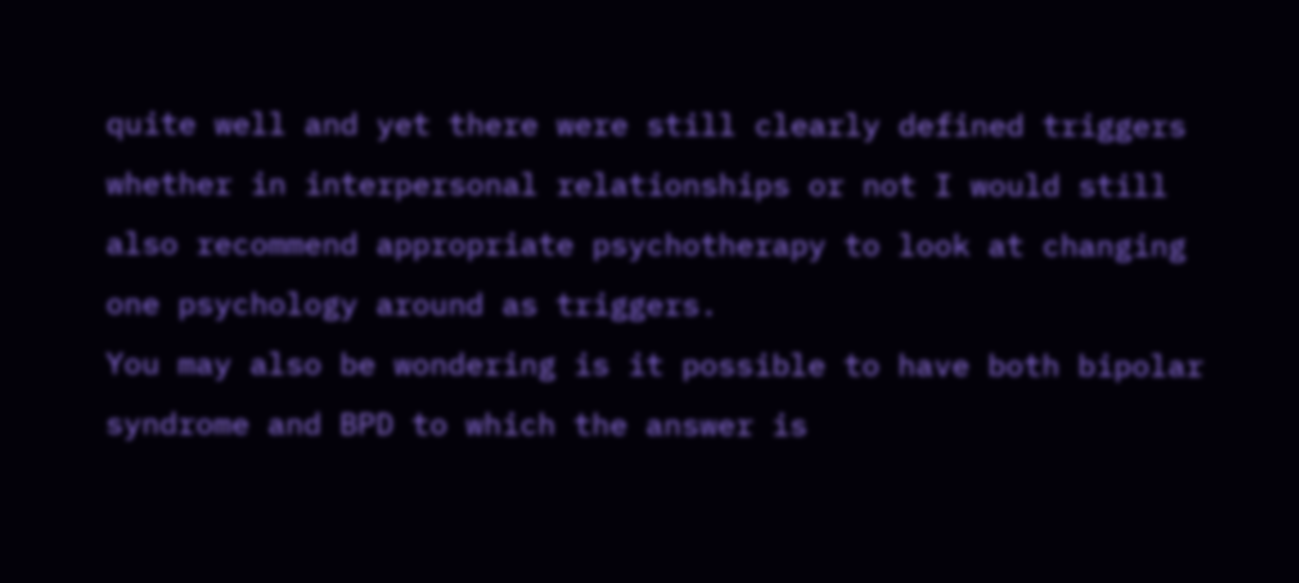quite well and yet there were still clearly defined triggers whether in interpersonal relationships or not I would still also recommend appropriate psychotherapy to look at changing one psychology around as triggers.
You may also be wondering is it possible to have both bipolar syndrome and BPD to which the answer is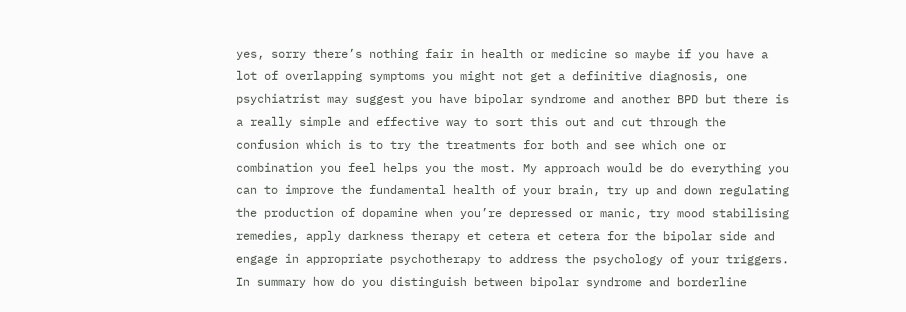yes, sorry there’s nothing fair in health or medicine so maybe if you have a lot of overlapping symptoms you might not get a definitive diagnosis, one psychiatrist may suggest you have bipolar syndrome and another BPD but there is a really simple and effective way to sort this out and cut through the confusion which is to try the treatments for both and see which one or combination you feel helps you the most. My approach would be do everything you can to improve the fundamental health of your brain, try up and down regulating the production of dopamine when you’re depressed or manic, try mood stabilising remedies, apply darkness therapy et cetera et cetera for the bipolar side and engage in appropriate psychotherapy to address the psychology of your triggers.
In summary how do you distinguish between bipolar syndrome and borderline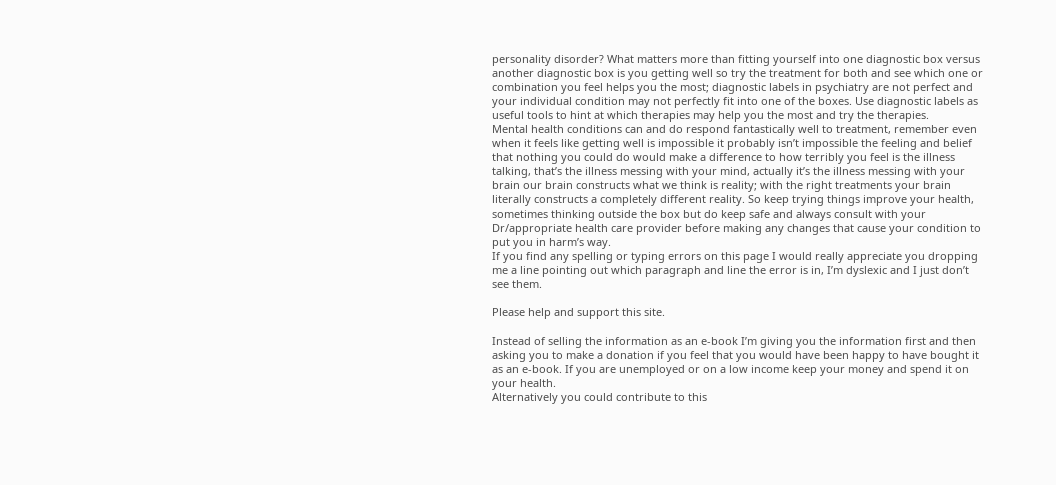personality disorder? What matters more than fitting yourself into one diagnostic box versus another diagnostic box is you getting well so try the treatment for both and see which one or combination you feel helps you the most; diagnostic labels in psychiatry are not perfect and your individual condition may not perfectly fit into one of the boxes. Use diagnostic labels as useful tools to hint at which therapies may help you the most and try the therapies.
Mental health conditions can and do respond fantastically well to treatment, remember even when it feels like getting well is impossible it probably isn’t impossible the feeling and belief that nothing you could do would make a difference to how terribly you feel is the illness talking, that’s the illness messing with your mind, actually it’s the illness messing with your brain our brain constructs what we think is reality; with the right treatments your brain literally constructs a completely different reality. So keep trying things improve your health, sometimes thinking outside the box but do keep safe and always consult with your Dr/appropriate health care provider before making any changes that cause your condition to put you in harm’s way.
If you find any spelling or typing errors on this page I would really appreciate you dropping me a line pointing out which paragraph and line the error is in, I’m dyslexic and I just don’t see them.

Please help and support this site.

Instead of selling the information as an e-book I’m giving you the information first and then asking you to make a donation if you feel that you would have been happy to have bought it as an e-book. If you are unemployed or on a low income keep your money and spend it on your health.
Alternatively you could contribute to this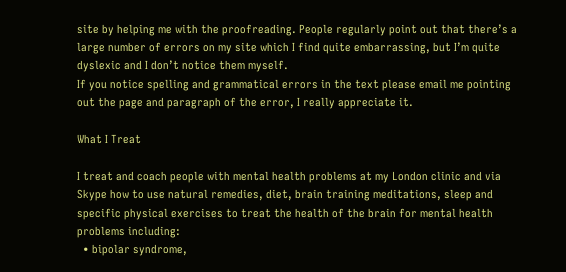site by helping me with the proofreading. People regularly point out that there’s a large number of errors on my site which I find quite embarrassing, but I’m quite dyslexic and I don’t notice them myself.
If you notice spelling and grammatical errors in the text please email me pointing out the page and paragraph of the error, I really appreciate it.

What I Treat

I treat and coach people with mental health problems at my London clinic and via Skype how to use natural remedies, diet, brain training meditations, sleep and specific physical exercises to treat the health of the brain for mental health problems including:
  • bipolar syndrome,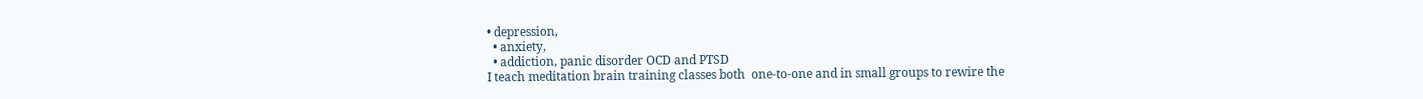• depression,
  • anxiety,
  • addiction, panic disorder OCD and PTSD
I teach meditation brain training classes both  one-to-one and in small groups to rewire the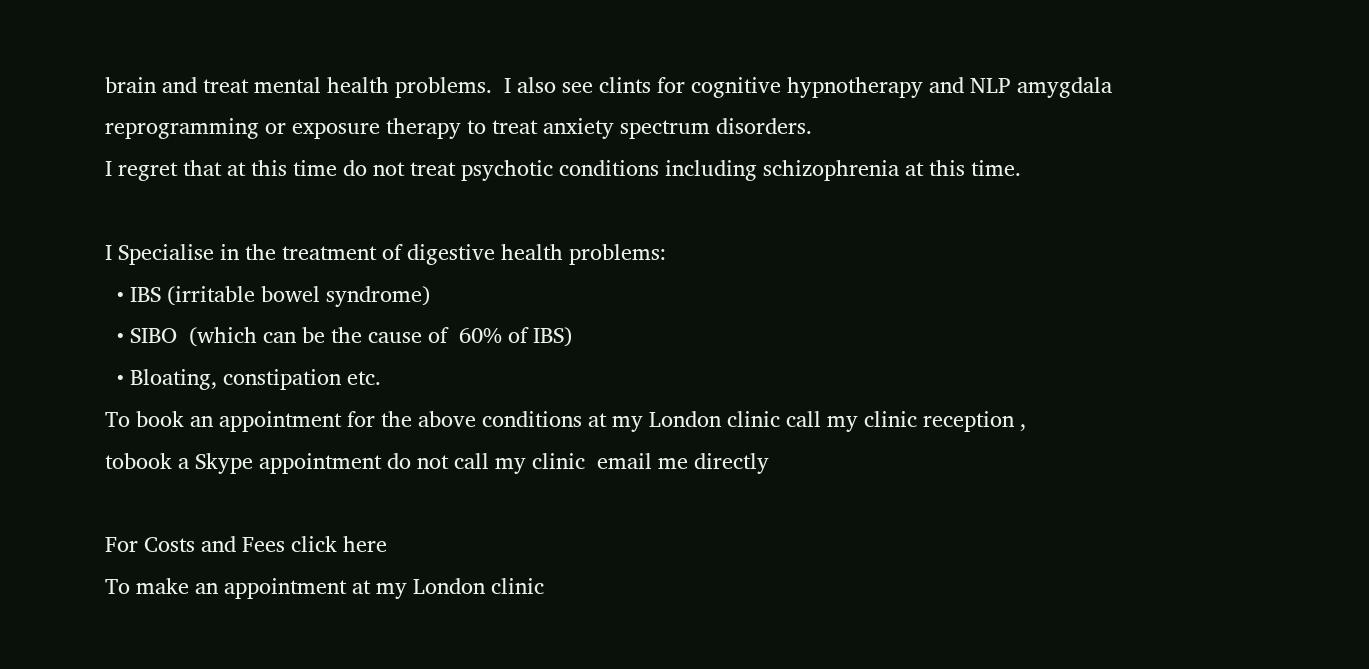brain and treat mental health problems.  I also see clints for cognitive hypnotherapy and NLP amygdala reprogramming or exposure therapy to treat anxiety spectrum disorders.
I regret that at this time do not treat psychotic conditions including schizophrenia at this time.

I Specialise in the treatment of digestive health problems:
  • IBS (irritable bowel syndrome)
  • SIBO  (which can be the cause of  60% of IBS)
  • Bloating, constipation etc.
To book an appointment for the above conditions at my London clinic call my clinic reception ,
tobook a Skype appointment do not call my clinic  email me directly

For Costs and Fees click here
To make an appointment at my London clinic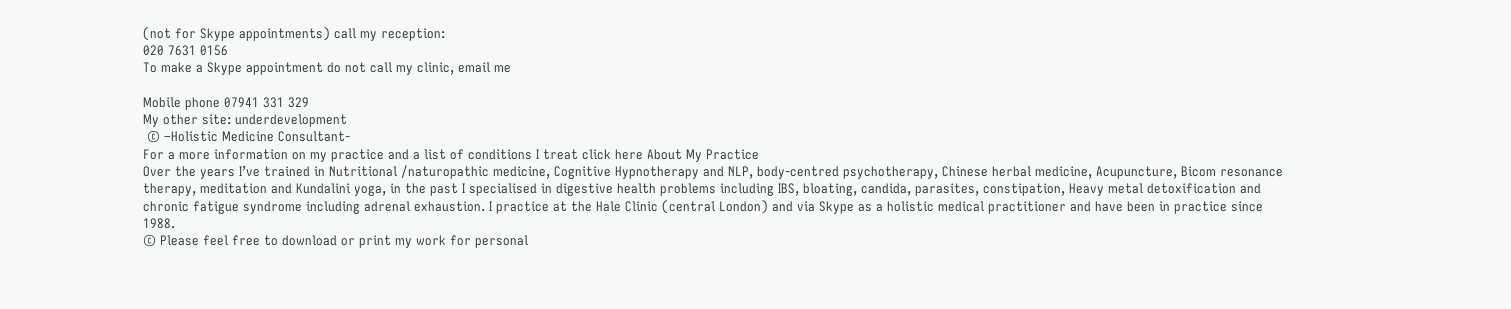(not for Skype appointments) call my reception:
020 7631 0156
To make a Skype appointment do not call my clinic, email me

Mobile phone 07941 331 329
My other site: underdevelopment
 © –Holistic Medicine Consultant-
For a more information on my practice and a list of conditions I treat click here About My Practice
Over the years I’ve trained in Nutritional /naturopathic medicine, Cognitive Hypnotherapy and NLP, body-centred psychotherapy, Chinese herbal medicine, Acupuncture, Bicom resonance therapy, meditation and Kundalini yoga, in the past I specialised in digestive health problems including IBS, bloating, candida, parasites, constipation, Heavy metal detoxification and chronic fatigue syndrome including adrenal exhaustion. I practice at the Hale Clinic (central London) and via Skype as a holistic medical practitioner and have been in practice since 1988.
© Please feel free to download or print my work for personal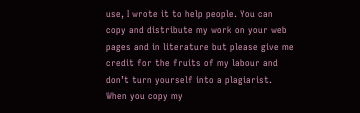use, I wrote it to help people. You can copy and distribute my work on your web pages and in literature but please give me credit for the fruits of my labour and don’t turn yourself into a plagiarist. When you copy my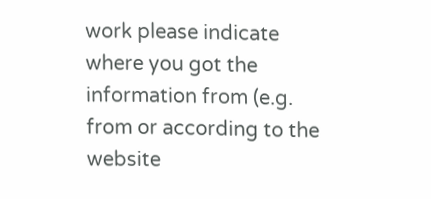work please indicate where you got the information from (e.g. from or according to the website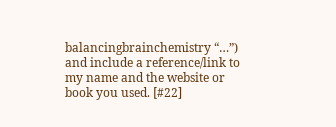balancingbrainchemistry “…”) and include a reference/link to my name and the website or book you used. [#22]